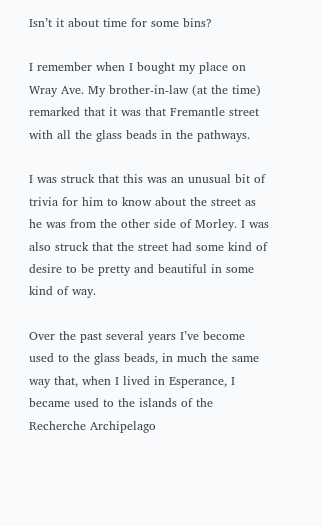Isn’t it about time for some bins?

I remember when I bought my place on Wray Ave. My brother-in-law (at the time) remarked that it was that Fremantle street with all the glass beads in the pathways.

I was struck that this was an unusual bit of trivia for him to know about the street as he was from the other side of Morley. I was also struck that the street had some kind of desire to be pretty and beautiful in some kind of way.

Over the past several years I’ve become used to the glass beads, in much the same way that, when I lived in Esperance, I became used to the islands of the Recherche Archipelago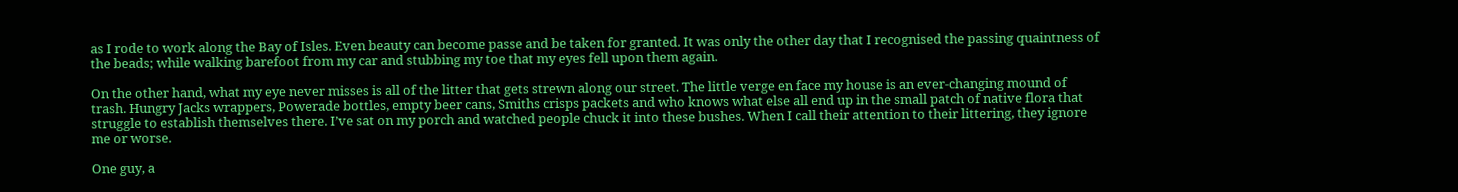as I rode to work along the Bay of Isles. Even beauty can become passe and be taken for granted. It was only the other day that I recognised the passing quaintness of the beads; while walking barefoot from my car and stubbing my toe that my eyes fell upon them again.

On the other hand, what my eye never misses is all of the litter that gets strewn along our street. The little verge en face my house is an ever-changing mound of trash. Hungry Jacks wrappers, Powerade bottles, empty beer cans, Smiths crisps packets and who knows what else all end up in the small patch of native flora that struggle to establish themselves there. I’ve sat on my porch and watched people chuck it into these bushes. When I call their attention to their littering, they ignore me or worse.

One guy, a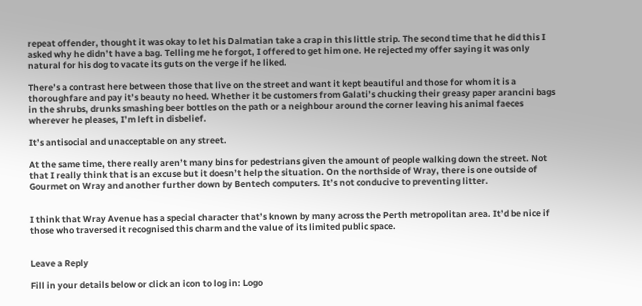repeat offender, thought it was okay to let his Dalmatian take a crap in this little strip. The second time that he did this I asked why he didn’t have a bag. Telling me he forgot, I offered to get him one. He rejected my offer saying it was only natural for his dog to vacate its guts on the verge if he liked.

There’s a contrast here between those that live on the street and want it kept beautiful and those for whom it is a thoroughfare and pay it’s beauty no heed. Whether it be customers from Galati’s chucking their greasy paper arancini bags in the shrubs, drunks smashing beer bottles on the path or a neighbour around the corner leaving his animal faeces wherever he pleases, I’m left in disbelief.

It’s antisocial and unacceptable on any street.

At the same time, there really aren’t many bins for pedestrians given the amount of people walking down the street. Not that I really think that is an excuse but it doesn’t help the situation. On the northside of Wray, there is one outside of Gourmet on Wray and another further down by Bentech computers. It’s not conducive to preventing litter.


I think that Wray Avenue has a special character that’s known by many across the Perth metropolitan area. It’d be nice if those who traversed it recognised this charm and the value of its limited public space.


Leave a Reply

Fill in your details below or click an icon to log in: Logo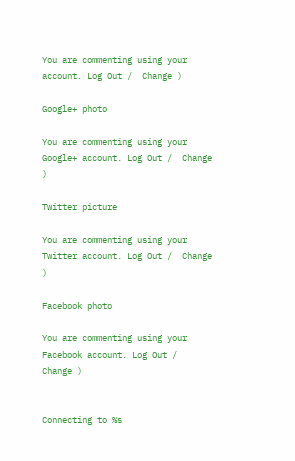You are commenting using your account. Log Out /  Change )

Google+ photo

You are commenting using your Google+ account. Log Out /  Change )

Twitter picture

You are commenting using your Twitter account. Log Out /  Change )

Facebook photo

You are commenting using your Facebook account. Log Out /  Change )


Connecting to %s